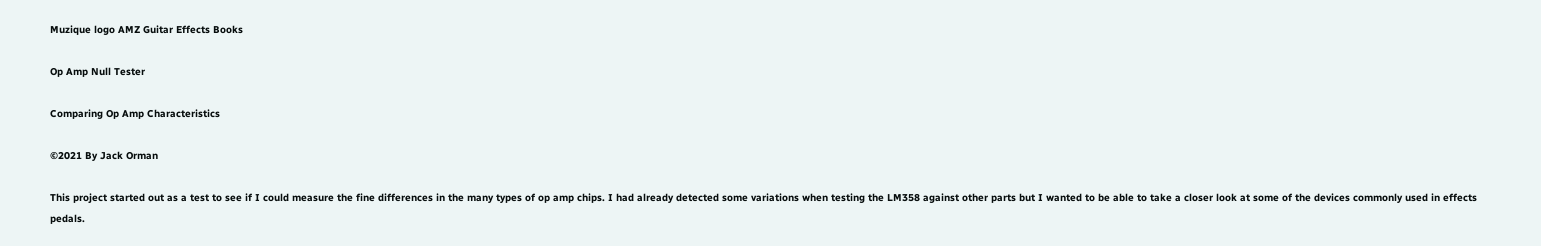Muzique logo AMZ Guitar Effects Books

Op Amp Null Tester

Comparing Op Amp Characteristics

©2021 By Jack Orman

This project started out as a test to see if I could measure the fine differences in the many types of op amp chips. I had already detected some variations when testing the LM358 against other parts but I wanted to be able to take a closer look at some of the devices commonly used in effects pedals.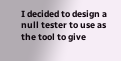I decided to design a null tester to use as the tool to give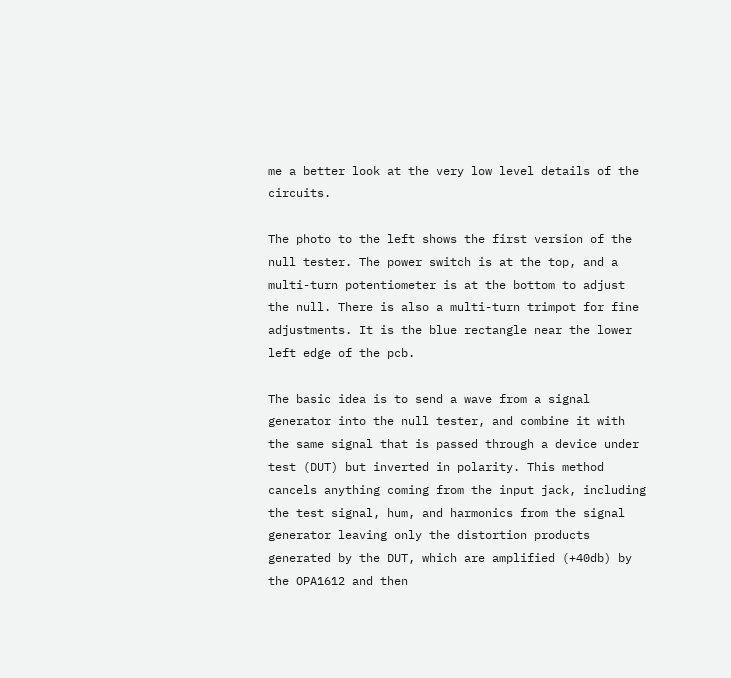me a better look at the very low level details of the circuits.

The photo to the left shows the first version of the null tester. The power switch is at the top, and a multi-turn potentiometer is at the bottom to adjust the null. There is also a multi-turn trimpot for fine adjustments. It is the blue rectangle near the lower left edge of the pcb.

The basic idea is to send a wave from a signal generator into the null tester, and combine it with the same signal that is passed through a device under test (DUT) but inverted in polarity. This method cancels anything coming from the input jack, including the test signal, hum, and harmonics from the signal generator leaving only the distortion products generated by the DUT, which are amplified (+40db) by the OPA1612 and then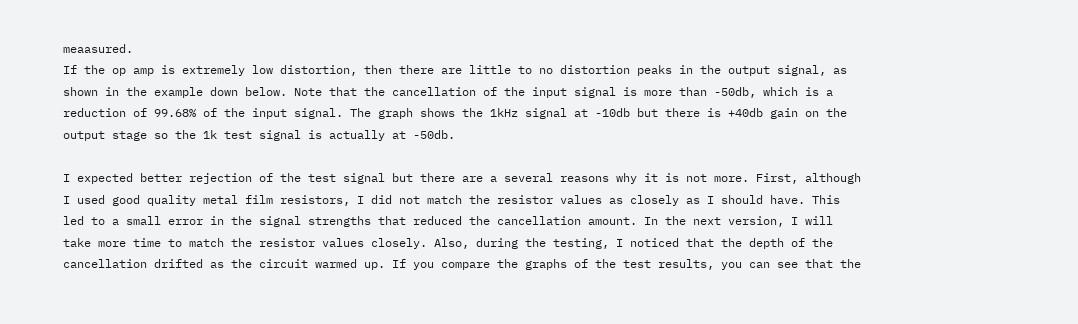meaasured.
If the op amp is extremely low distortion, then there are little to no distortion peaks in the output signal, as shown in the example down below. Note that the cancellation of the input signal is more than -50db, which is a reduction of 99.68% of the input signal. The graph shows the 1kHz signal at -10db but there is +40db gain on the output stage so the 1k test signal is actually at -50db.

I expected better rejection of the test signal but there are a several reasons why it is not more. First, although I used good quality metal film resistors, I did not match the resistor values as closely as I should have. This led to a small error in the signal strengths that reduced the cancellation amount. In the next version, I will take more time to match the resistor values closely. Also, during the testing, I noticed that the depth of the cancellation drifted as the circuit warmed up. If you compare the graphs of the test results, you can see that the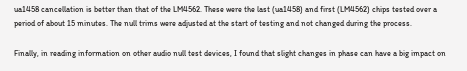ua1458 cancellation is better than that of the LM4562. These were the last (ua1458) and first (LM4562) chips tested over a period of about 15 minutes. The null trims were adjusted at the start of testing and not changed during the process.

Finally, in reading information on other audio null test devices, I found that slight changes in phase can have a big impact on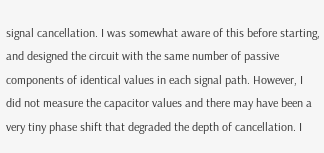signal cancellation. I was somewhat aware of this before starting, and designed the circuit with the same number of passive components of identical values in each signal path. However, I did not measure the capacitor values and there may have been a very tiny phase shift that degraded the depth of cancellation. I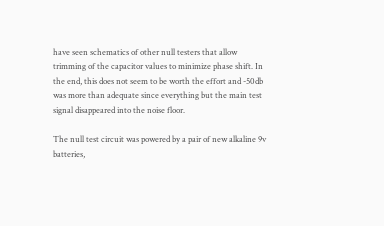have seen schematics of other null testers that allow trimming of the capacitor values to minimize phase shift. In the end, this does not seem to be worth the effort and -50db was more than adequate since everything but the main test signal disappeared into the noise floor.

The null test circuit was powered by a pair of new alkaline 9v batteries,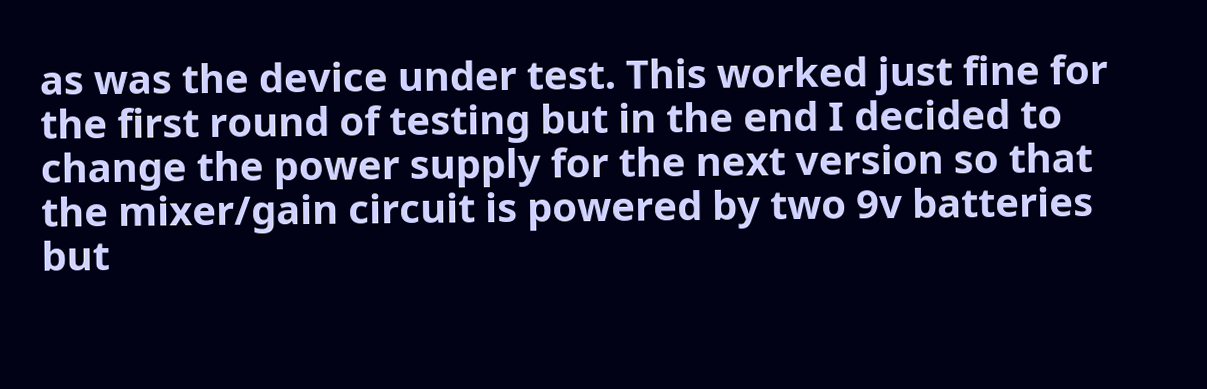as was the device under test. This worked just fine for the first round of testing but in the end I decided to change the power supply for the next version so that the mixer/gain circuit is powered by two 9v batteries but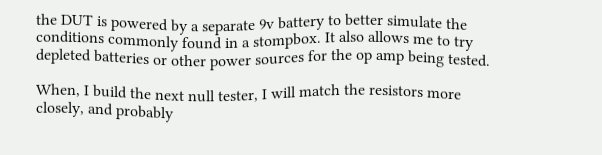the DUT is powered by a separate 9v battery to better simulate the conditions commonly found in a stompbox. It also allows me to try depleted batteries or other power sources for the op amp being tested.

When, I build the next null tester, I will match the resistors more closely, and probably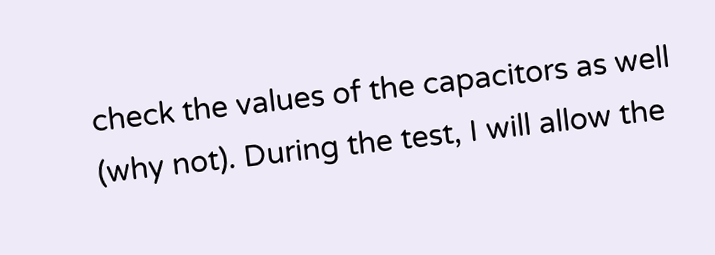check the values of the capacitors as well (why not). During the test, I will allow the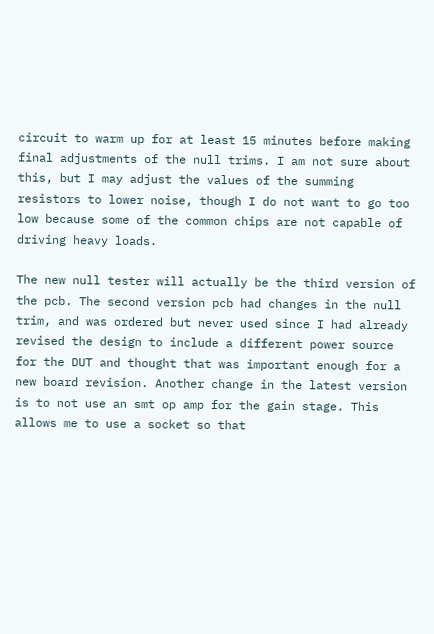circuit to warm up for at least 15 minutes before making final adjustments of the null trims. I am not sure about this, but I may adjust the values of the summing resistors to lower noise, though I do not want to go too low because some of the common chips are not capable of driving heavy loads.

The new null tester will actually be the third version of the pcb. The second version pcb had changes in the null trim, and was ordered but never used since I had already revised the design to include a different power source for the DUT and thought that was important enough for a new board revision. Another change in the latest version is to not use an smt op amp for the gain stage. This allows me to use a socket so that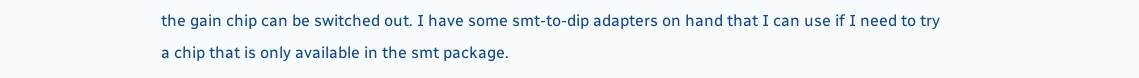the gain chip can be switched out. I have some smt-to-dip adapters on hand that I can use if I need to try a chip that is only available in the smt package.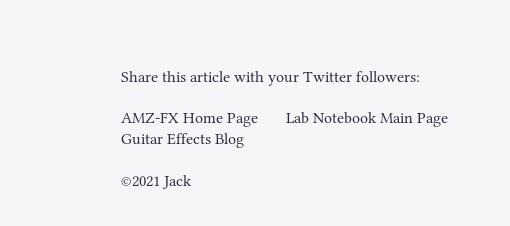Share this article with your Twitter followers:

AMZ-FX Home Page       Lab Notebook Main Page       Guitar Effects Blog

©2021 Jack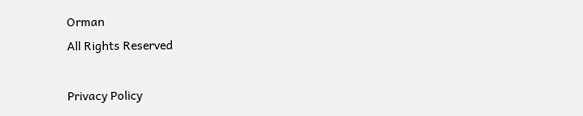Orman
All Rights Reserved

Privacy Policy